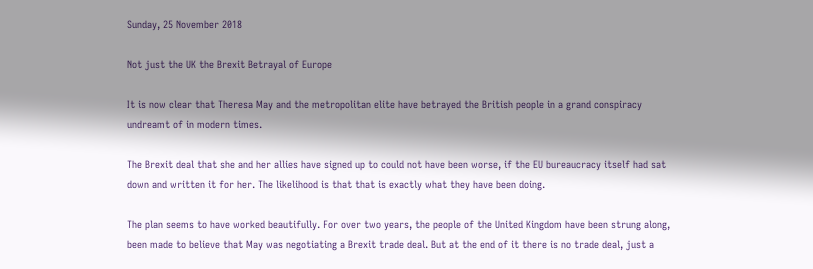Sunday, 25 November 2018

Not just the UK the Brexit Betrayal of Europe

It is now clear that Theresa May and the metropolitan elite have betrayed the British people in a grand conspiracy undreamt of in modern times.

The Brexit deal that she and her allies have signed up to could not have been worse, if the EU bureaucracy itself had sat down and written it for her. The likelihood is that that is exactly what they have been doing.

The plan seems to have worked beautifully. For over two years, the people of the United Kingdom have been strung along, been made to believe that May was negotiating a Brexit trade deal. But at the end of it there is no trade deal, just a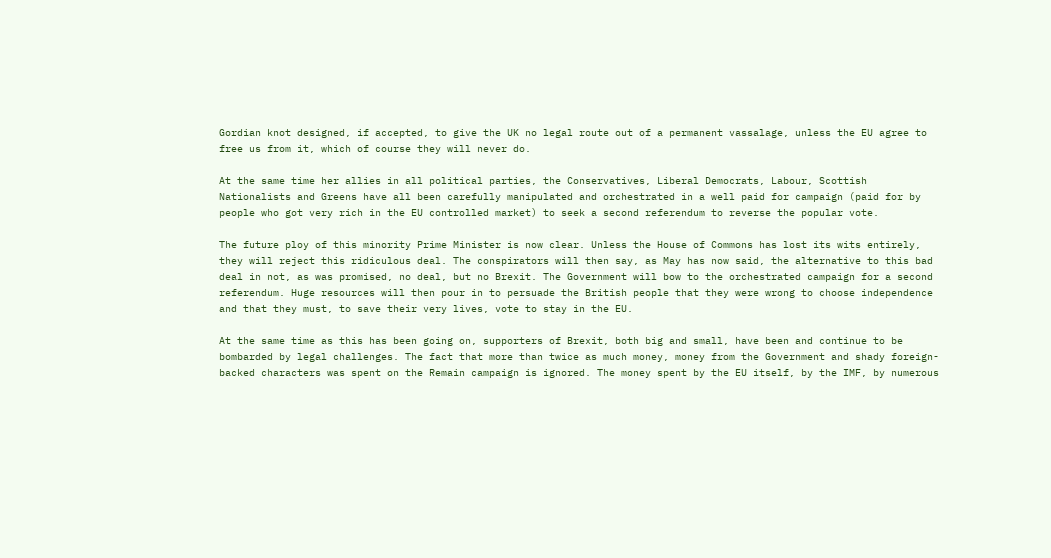Gordian knot designed, if accepted, to give the UK no legal route out of a permanent vassalage, unless the EU agree to free us from it, which of course they will never do.

At the same time her allies in all political parties, the Conservatives, Liberal Democrats, Labour, Scottish Nationalists and Greens have all been carefully manipulated and orchestrated in a well paid for campaign (paid for by people who got very rich in the EU controlled market) to seek a second referendum to reverse the popular vote.

The future ploy of this minority Prime Minister is now clear. Unless the House of Commons has lost its wits entirely, they will reject this ridiculous deal. The conspirators will then say, as May has now said, the alternative to this bad deal in not, as was promised, no deal, but no Brexit. The Government will bow to the orchestrated campaign for a second referendum. Huge resources will then pour in to persuade the British people that they were wrong to choose independence and that they must, to save their very lives, vote to stay in the EU.

At the same time as this has been going on, supporters of Brexit, both big and small, have been and continue to be bombarded by legal challenges. The fact that more than twice as much money, money from the Government and shady foreign-backed characters was spent on the Remain campaign is ignored. The money spent by the EU itself, by the IMF, by numerous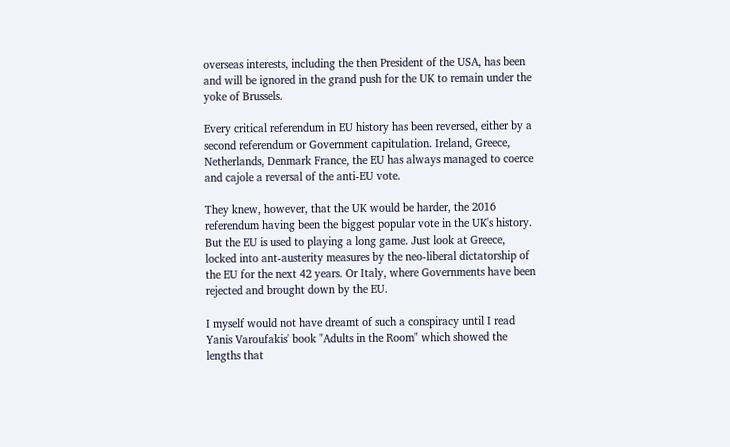overseas interests, including the then President of the USA, has been and will be ignored in the grand push for the UK to remain under the yoke of Brussels.

Every critical referendum in EU history has been reversed, either by a second referendum or Government capitulation. Ireland, Greece, Netherlands, Denmark France, the EU has always managed to coerce and cajole a reversal of the anti-EU vote.

They knew, however, that the UK would be harder, the 2016 referendum having been the biggest popular vote in the UK's history. But the EU is used to playing a long game. Just look at Greece, locked into ant-austerity measures by the neo-liberal dictatorship of the EU for the next 42 years. Or Italy, where Governments have been rejected and brought down by the EU.

I myself would not have dreamt of such a conspiracy until I read Yanis Varoufakis' book "Adults in the Room" which showed the lengths that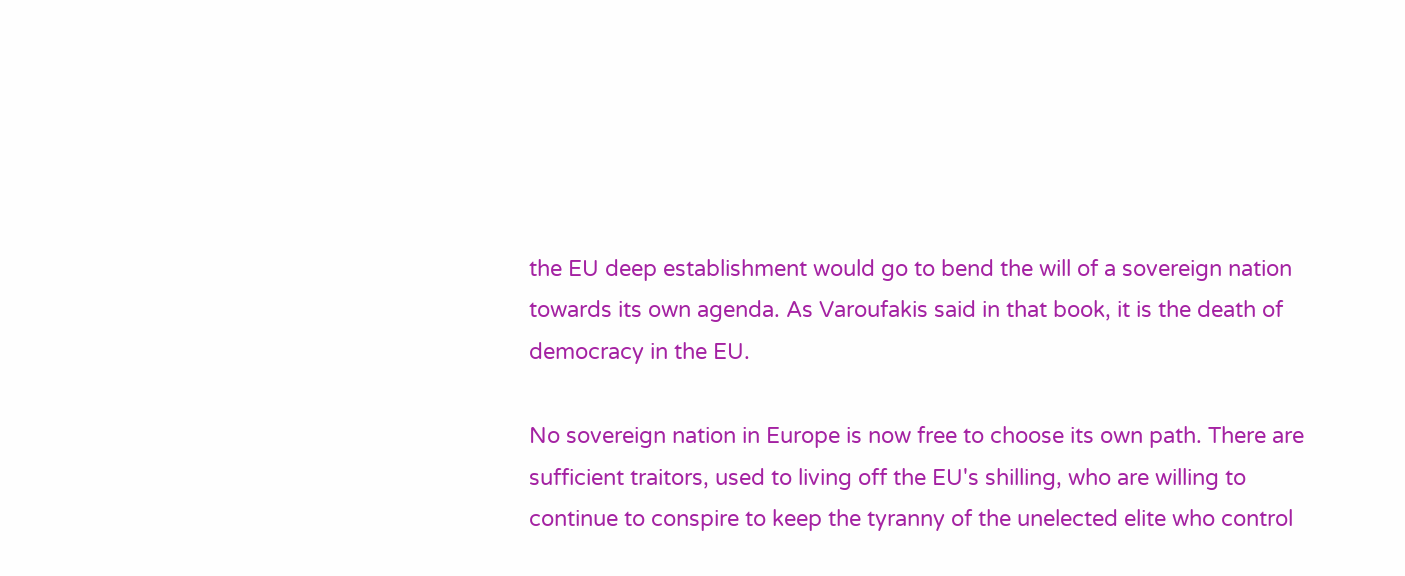the EU deep establishment would go to bend the will of a sovereign nation towards its own agenda. As Varoufakis said in that book, it is the death of democracy in the EU.

No sovereign nation in Europe is now free to choose its own path. There are sufficient traitors, used to living off the EU's shilling, who are willing to continue to conspire to keep the tyranny of the unelected elite who control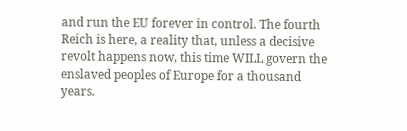and run the EU forever in control. The fourth Reich is here, a reality that, unless a decisive revolt happens now, this time WILL govern the enslaved peoples of Europe for a thousand years.